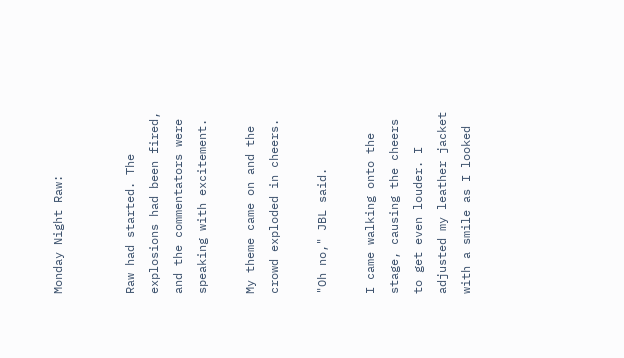Monday Night Raw:


Raw had started. The explosions had been fired, and the commentators were speaking with excitement.

My theme came on and the crowd exploded in cheers.

"Oh no," JBL said.

I came walking onto the stage, causing the cheers to get even louder. I adjusted my leather jacket with a smile as I looked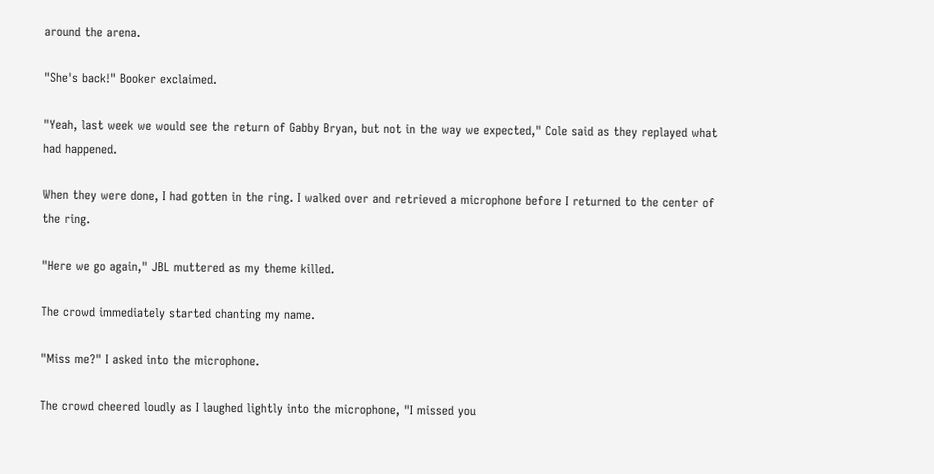around the arena.

"She's back!" Booker exclaimed.

"Yeah, last week we would see the return of Gabby Bryan, but not in the way we expected," Cole said as they replayed what had happened.

When they were done, I had gotten in the ring. I walked over and retrieved a microphone before I returned to the center of the ring.

"Here we go again," JBL muttered as my theme killed.

The crowd immediately started chanting my name.

"Miss me?" I asked into the microphone.

The crowd cheered loudly as I laughed lightly into the microphone, "I missed you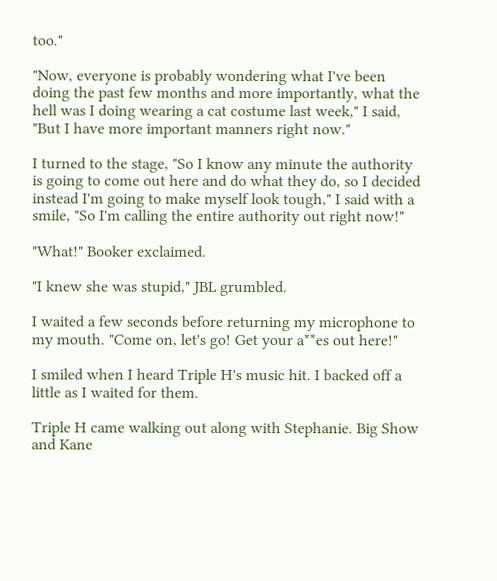too."

"Now, everyone is probably wondering what I've been doing the past few months and more importantly, what the hell was I doing wearing a cat costume last week," I said, "But I have more important manners right now."

I turned to the stage, "So I know any minute the authority is going to come out here and do what they do, so I decided instead I'm going to make myself look tough," I said with a smile, "So I'm calling the entire authority out right now!"

"What!" Booker exclaimed.

"I knew she was stupid," JBL grumbled.

I waited a few seconds before returning my microphone to my mouth. "Come on, let's go! Get your a**es out here!"

I smiled when I heard Triple H's music hit. I backed off a little as I waited for them.

Triple H came walking out along with Stephanie. Big Show and Kane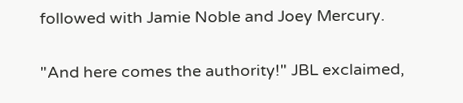followed with Jamie Noble and Joey Mercury.

"And here comes the authority!" JBL exclaimed,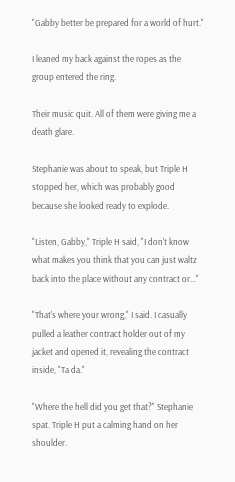"Gabby better be prepared for a world of hurt."

I leaned my back against the ropes as the group entered the ring.

Their music quit. All of them were giving me a death glare.

Stephanie was about to speak, but Triple H stopped her, which was probably good because she looked ready to explode.

"Listen, Gabby," Triple H said, "I don't know what makes you think that you can just waltz back into the place without any contract or..."

"That's where your wrong," I said. I casually pulled a leather contract holder out of my jacket and opened it, revealing the contract inside, "Ta da."

"Where the hell did you get that?" Stephanie spat. Triple H put a calming hand on her shoulder.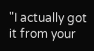"I actually got it from your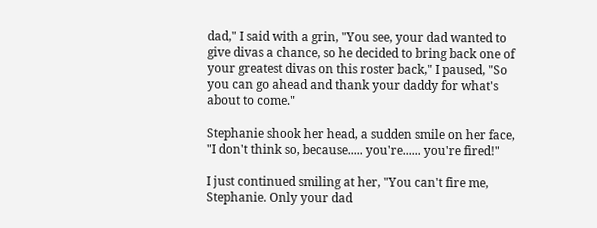dad," I said with a grin, "You see, your dad wanted to give divas a chance, so he decided to bring back one of your greatest divas on this roster back," I paused, "So you can go ahead and thank your daddy for what's about to come."

Stephanie shook her head, a sudden smile on her face, "I don't think so, because..... you're...... you're fired!"

I just continued smiling at her, "You can't fire me, Stephanie. Only your dad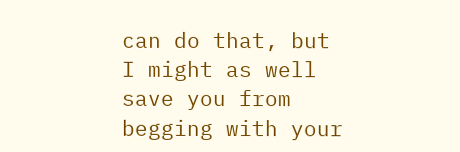can do that, but I might as well save you from begging with your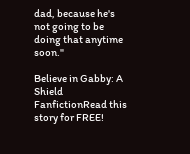dad, because he's not going to be doing that anytime soon."

Believe in Gabby: A Shield FanfictionRead this story for FREE!